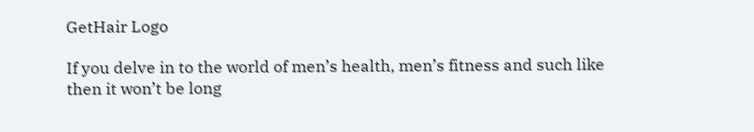GetHair Logo

If you delve in to the world of men’s health, men’s fitness and such like then it won’t be long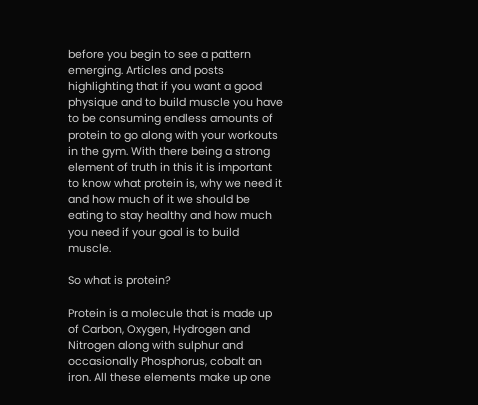before you begin to see a pattern emerging. Articles and posts highlighting that if you want a good physique and to build muscle you have to be consuming endless amounts of protein to go along with your workouts in the gym. With there being a strong element of truth in this it is important to know what protein is, why we need it and how much of it we should be eating to stay healthy and how much you need if your goal is to build muscle.

So what is protein?

Protein is a molecule that is made up of Carbon, Oxygen, Hydrogen and Nitrogen along with sulphur and occasionally Phosphorus, cobalt an iron. All these elements make up one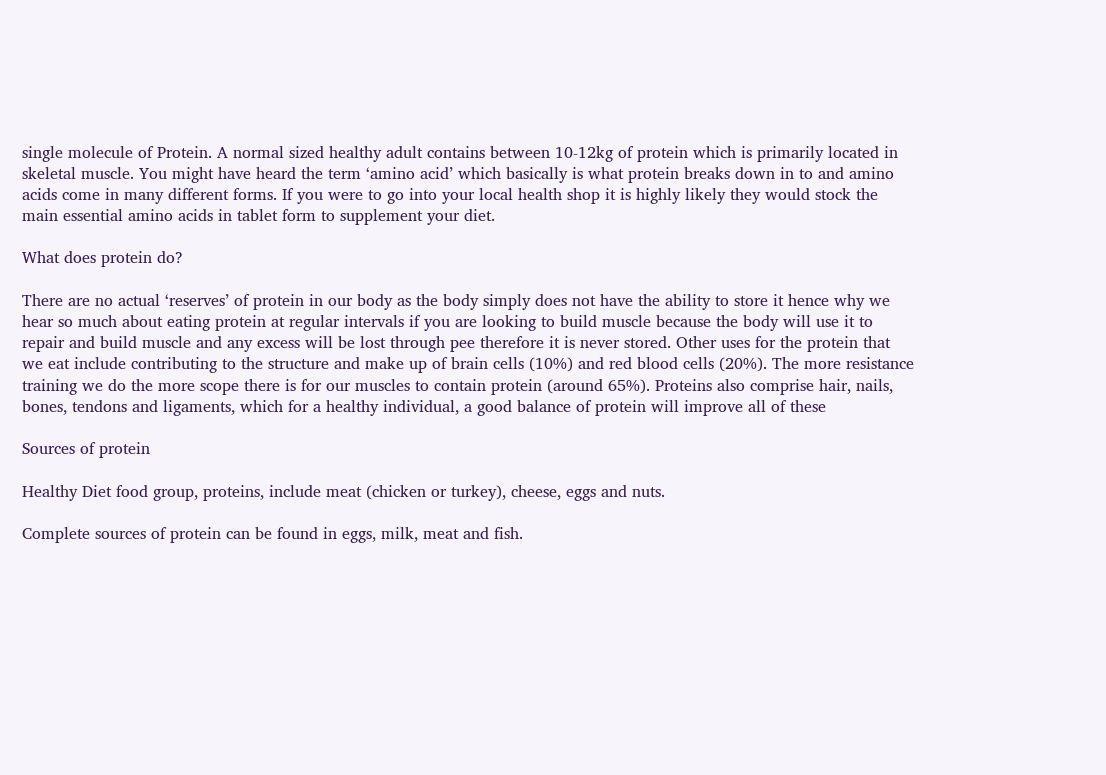single molecule of Protein. A normal sized healthy adult contains between 10-12kg of protein which is primarily located in skeletal muscle. You might have heard the term ‘amino acid’ which basically is what protein breaks down in to and amino acids come in many different forms. If you were to go into your local health shop it is highly likely they would stock the main essential amino acids in tablet form to supplement your diet.

What does protein do?

There are no actual ‘reserves’ of protein in our body as the body simply does not have the ability to store it hence why we hear so much about eating protein at regular intervals if you are looking to build muscle because the body will use it to repair and build muscle and any excess will be lost through pee therefore it is never stored. Other uses for the protein that we eat include contributing to the structure and make up of brain cells (10%) and red blood cells (20%). The more resistance training we do the more scope there is for our muscles to contain protein (around 65%). Proteins also comprise hair, nails, bones, tendons and ligaments, which for a healthy individual, a good balance of protein will improve all of these

Sources of protein

Healthy Diet food group, proteins, include meat (chicken or turkey), cheese, eggs and nuts.

Complete sources of protein can be found in eggs, milk, meat and fish.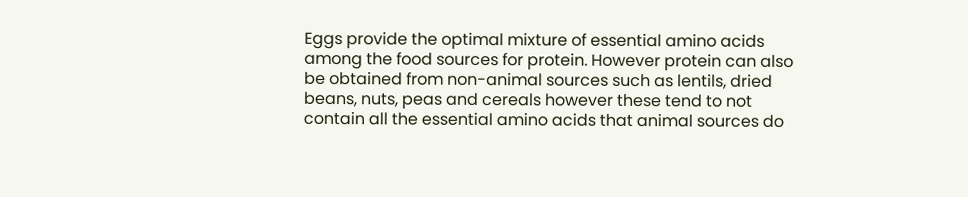Eggs provide the optimal mixture of essential amino acids among the food sources for protein. However protein can also be obtained from non-animal sources such as lentils, dried beans, nuts, peas and cereals however these tend to not contain all the essential amino acids that animal sources do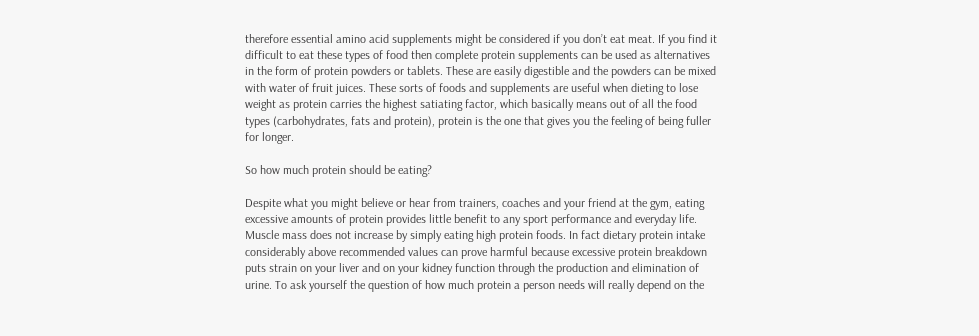therefore essential amino acid supplements might be considered if you don’t eat meat. If you find it difficult to eat these types of food then complete protein supplements can be used as alternatives in the form of protein powders or tablets. These are easily digestible and the powders can be mixed with water of fruit juices. These sorts of foods and supplements are useful when dieting to lose weight as protein carries the highest satiating factor, which basically means out of all the food types (carbohydrates, fats and protein), protein is the one that gives you the feeling of being fuller for longer.

So how much protein should be eating?

Despite what you might believe or hear from trainers, coaches and your friend at the gym, eating excessive amounts of protein provides little benefit to any sport performance and everyday life. Muscle mass does not increase by simply eating high protein foods. In fact dietary protein intake considerably above recommended values can prove harmful because excessive protein breakdown puts strain on your liver and on your kidney function through the production and elimination of urine. To ask yourself the question of how much protein a person needs will really depend on the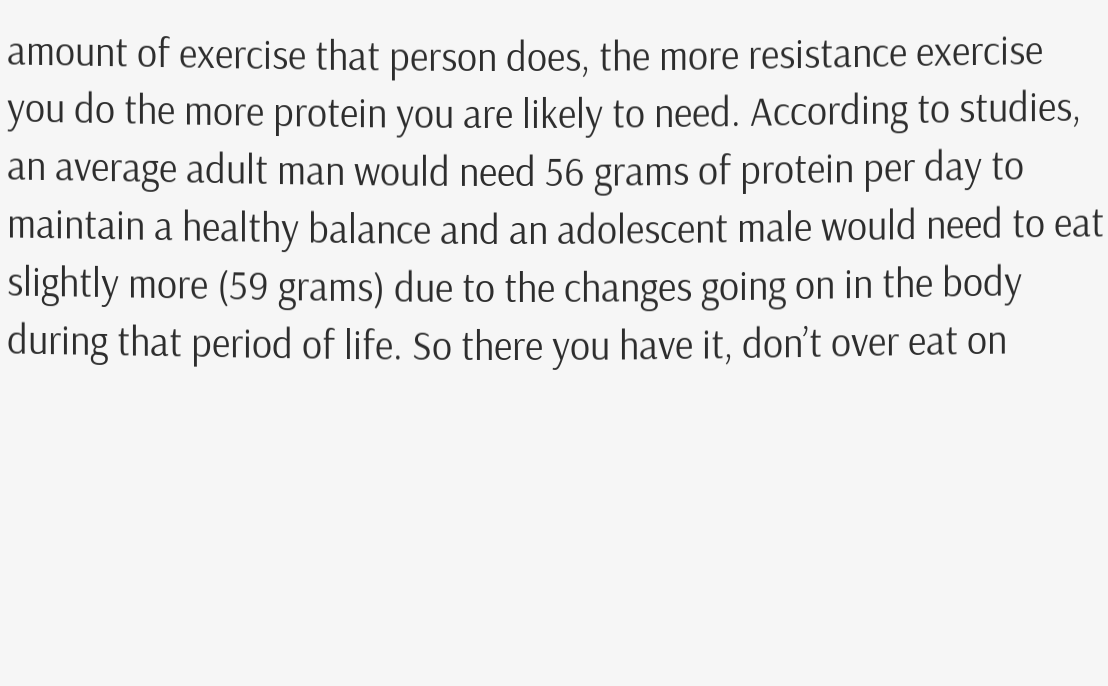amount of exercise that person does, the more resistance exercise you do the more protein you are likely to need. According to studies, an average adult man would need 56 grams of protein per day to maintain a healthy balance and an adolescent male would need to eat slightly more (59 grams) due to the changes going on in the body during that period of life. So there you have it, don’t over eat on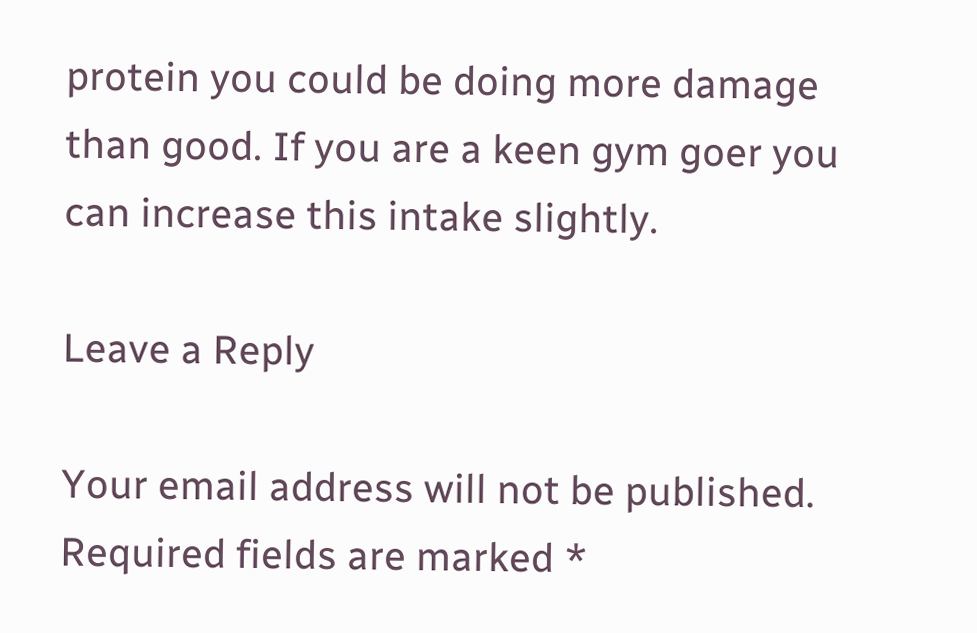protein you could be doing more damage than good. If you are a keen gym goer you can increase this intake slightly.

Leave a Reply

Your email address will not be published. Required fields are marked *